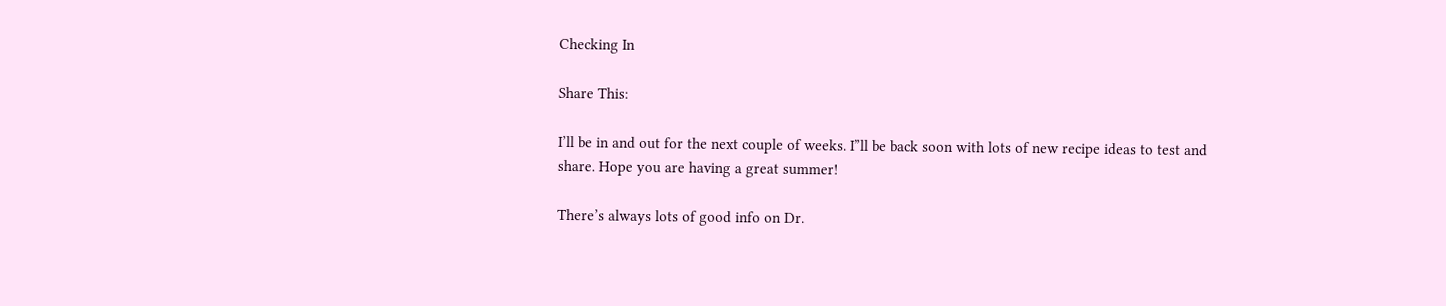Checking In

Share This:

I’ll be in and out for the next couple of weeks. I”ll be back soon with lots of new recipe ideas to test and share. Hope you are having a great summer!

There’s always lots of good info on Dr.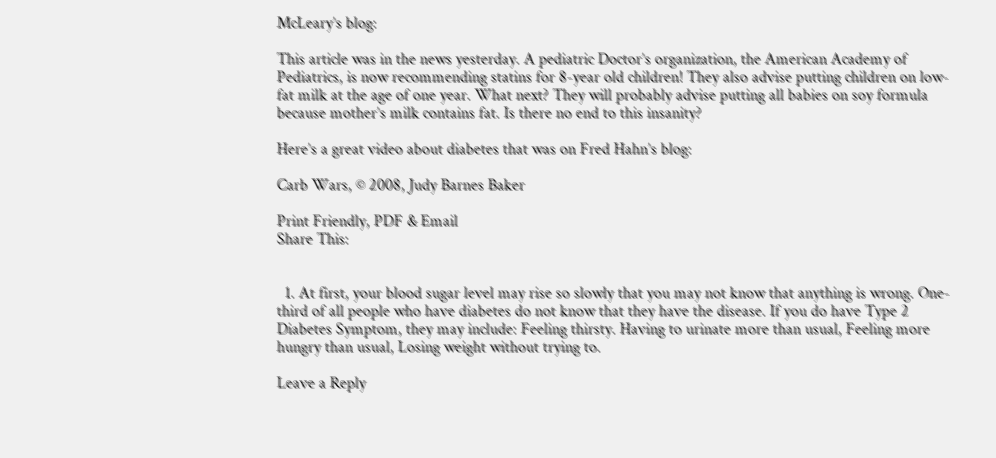McLeary’s blog:

This article was in the news yesterday. A pediatric Doctor’s organization, the American Academy of Pediatrics, is now recommending statins for 8-year old children! They also advise putting children on low-fat milk at the age of one year. What next? They will probably advise putting all babies on soy formula because mother’s milk contains fat. Is there no end to this insanity?

Here’s a great video about diabetes that was on Fred Hahn’s blog:

Carb Wars, © 2008, Judy Barnes Baker

Print Friendly, PDF & Email
Share This:


  1. At first, your blood sugar level may rise so slowly that you may not know that anything is wrong. One-third of all people who have diabetes do not know that they have the disease. If you do have Type 2 Diabetes Symptom, they may include: Feeling thirsty. Having to urinate more than usual, Feeling more hungry than usual, Losing weight without trying to.

Leave a Reply